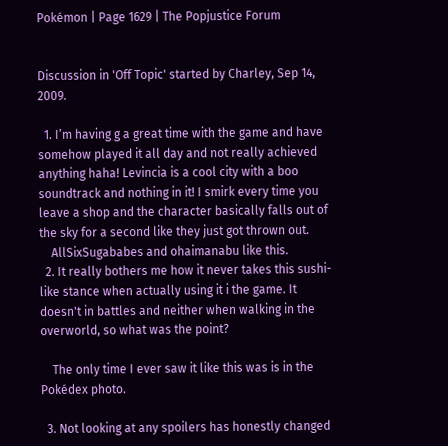Pokémon | Page 1629 | The Popjustice Forum


Discussion in 'Off Topic' started by Charley, Sep 14, 2009.

  1. I’m having g a great time with the game and have somehow played it all day and not really achieved anything haha! Levincia is a cool city with a boo soundtrack and nothing in it! I smirk every time you leave a shop and the character basically falls out of the sky for a second like they just got thrown out.
    AllSixSugababes and ohaimanabu like this.
  2. It really bothers me how it never takes this sushi-like stance when actually using it i the game. It doesn't in battles and neither when walking in the overworld, so what was the point?

    The only time I ever saw it like this was is in the Pokédex photo.

  3. Not looking at any spoilers has honestly changed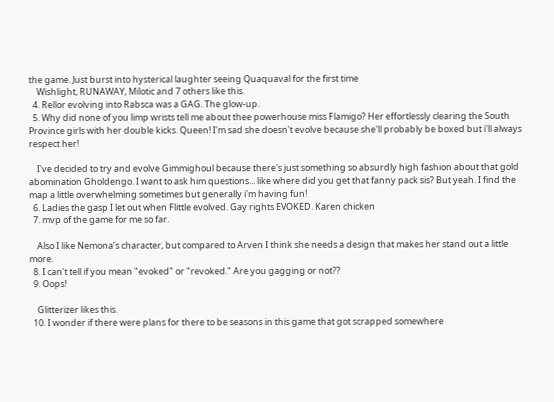the game. Just burst into hysterical laughter seeing Quaquaval for the first time
    Wishlight, RUNAWAY, Milotic and 7 others like this.
  4. Rellor evolving into Rabsca was a GAG. The glow-up.
  5. Why did none of you limp wrists tell me about thee powerhouse miss Flamigo? Her effortlessly clearing the South Province girls with her double kicks. Queen! I'm sad she doesn't evolve because she'll probably be boxed but i'll always respect her!

    I've decided to try and evolve Gimmighoul because there's just something so absurdly high fashion about that gold abomination Gholdengo. I want to ask him questions... like where did you get that fanny pack sis? But yeah. I find the map a little overwhelming sometimes but generally i'm having fun!
  6. Ladies the gasp I let out when Flittle evolved. Gay rights EVOKED. Karen chicken
  7. mvp of the game for me so far.

    Also I like Nemona’s character, but compared to Arven I think she needs a design that makes her stand out a little more.
  8. I can't tell if you mean "evoked" or "revoked." Are you gagging or not??
  9. Oops!

    Glitterizer likes this.
  10. I wonder if there were plans for there to be seasons in this game that got scrapped somewhere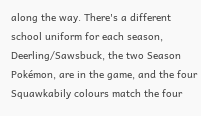along the way. There's a different school uniform for each season, Deerling/Sawsbuck, the two Season Pokémon, are in the game, and the four Squawkabily colours match the four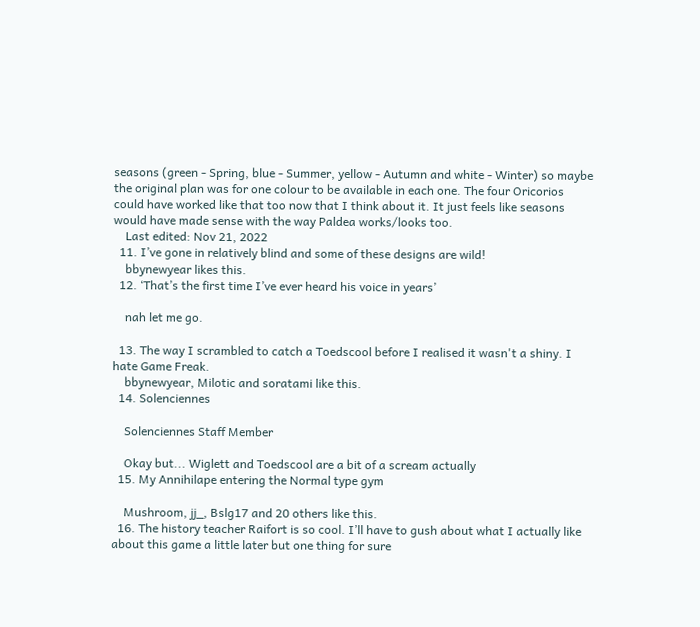seasons (green - Spring, blue - Summer, yellow - Autumn and white - Winter) so maybe the original plan was for one colour to be available in each one. The four Oricorios could have worked like that too now that I think about it. It just feels like seasons would have made sense with the way Paldea works/looks too.
    Last edited: Nov 21, 2022
  11. I’ve gone in relatively blind and some of these designs are wild!
    bbynewyear likes this.
  12. ‘That’s the first time I’ve ever heard his voice in years’

    nah let me go.

  13. The way I scrambled to catch a Toedscool before I realised it wasn't a shiny. I hate Game Freak.
    bbynewyear, Milotic and soratami like this.
  14. Solenciennes

    Solenciennes Staff Member

    Okay but... Wiglett and Toedscool are a bit of a scream actually
  15. My Annihilape entering the Normal type gym

    Mushroom, jj_, Bslg17 and 20 others like this.
  16. The history teacher Raifort is so cool. I’ll have to gush about what I actually like about this game a little later but one thing for sure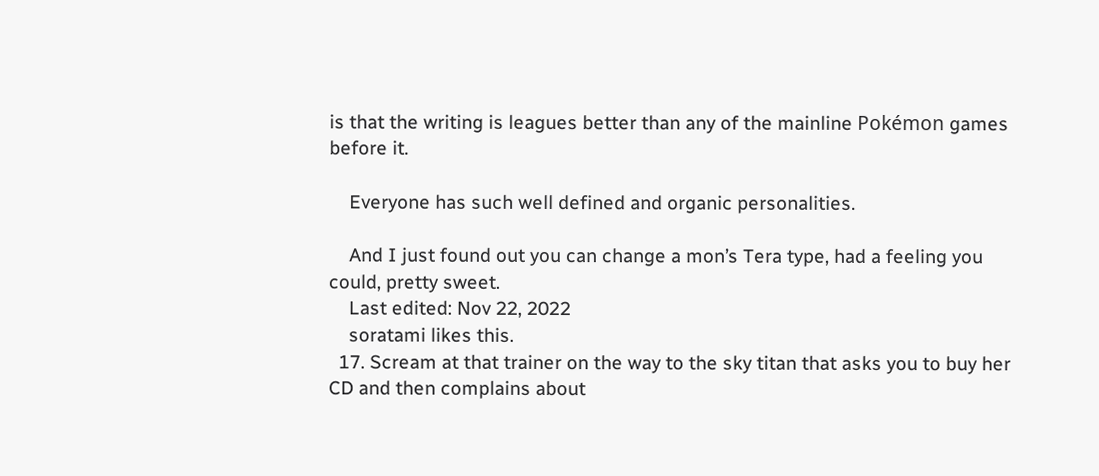is that the writing is leagues better than any of the mainline Pokémon games before it.

    Everyone has such well defined and organic personalities.

    And I just found out you can change a mon’s Tera type, had a feeling you could, pretty sweet.
    Last edited: Nov 22, 2022
    soratami likes this.
  17. Scream at that trainer on the way to the sky titan that asks you to buy her CD and then complains about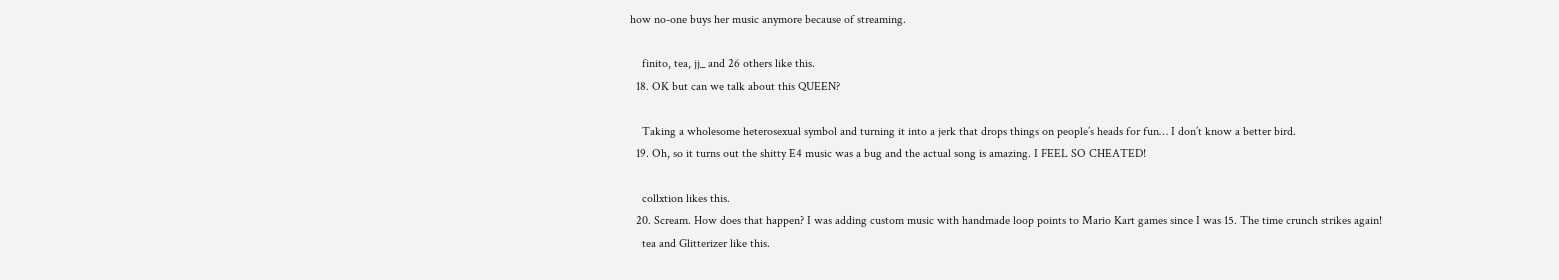how no-one buys her music anymore because of streaming.

    finito, tea, jj_ and 26 others like this.
  18. OK but can we talk about this QUEEN?

    Taking a wholesome heterosexual symbol and turning it into a jerk that drops things on people’s heads for fun… I don’t know a better bird.
  19. Oh, so it turns out the shitty E4 music was a bug and the actual song is amazing. I FEEL SO CHEATED!

    collxtion likes this.
  20. Scream. How does that happen? I was adding custom music with handmade loop points to Mario Kart games since I was 15. The time crunch strikes again!
    tea and Glitterizer like this.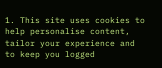1. This site uses cookies to help personalise content, tailor your experience and to keep you logged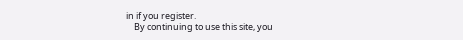in if you register.
    By continuing to use this site, you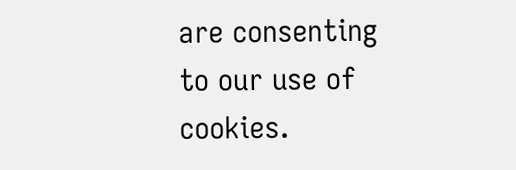are consenting to our use of cookies.